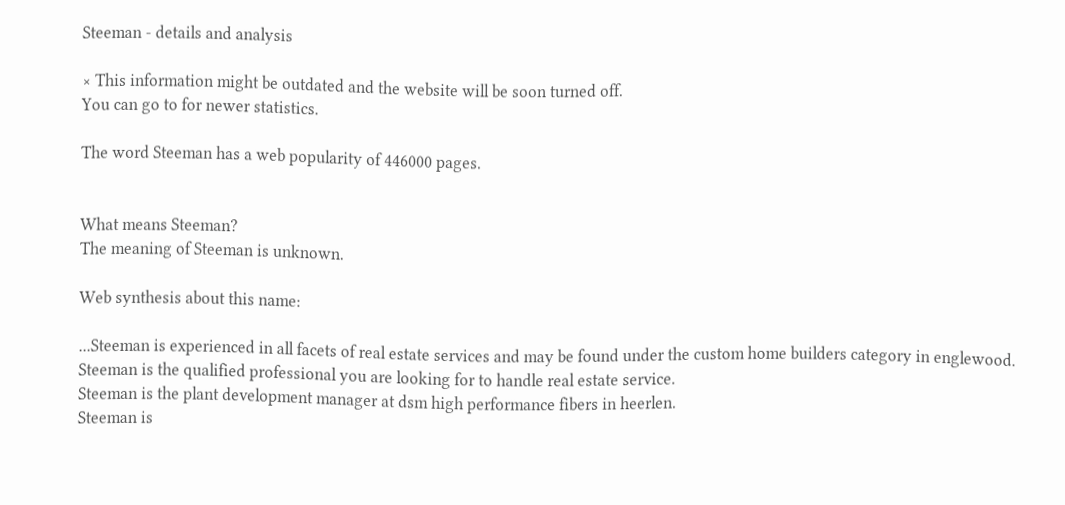Steeman - details and analysis

× This information might be outdated and the website will be soon turned off.
You can go to for newer statistics.

The word Steeman has a web popularity of 446000 pages.


What means Steeman?
The meaning of Steeman is unknown.

Web synthesis about this name:

...Steeman is experienced in all facets of real estate services and may be found under the custom home builders category in englewood.
Steeman is the qualified professional you are looking for to handle real estate service.
Steeman is the plant development manager at dsm high performance fibers in heerlen.
Steeman is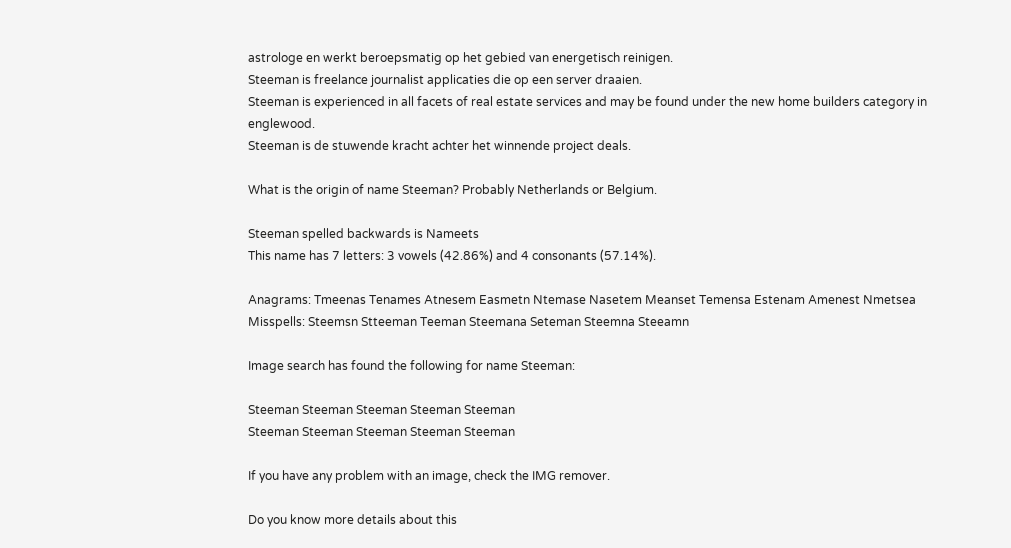astrologe en werkt beroepsmatig op het gebied van energetisch reinigen.
Steeman is freelance journalist applicaties die op een server draaien.
Steeman is experienced in all facets of real estate services and may be found under the new home builders category in englewood.
Steeman is de stuwende kracht achter het winnende project deals.

What is the origin of name Steeman? Probably Netherlands or Belgium.

Steeman spelled backwards is Nameets
This name has 7 letters: 3 vowels (42.86%) and 4 consonants (57.14%).

Anagrams: Tmeenas Tenames Atnesem Easmetn Ntemase Nasetem Meanset Temensa Estenam Amenest Nmetsea
Misspells: Steemsn Stteeman Teeman Steemana Seteman Steemna Steeamn

Image search has found the following for name Steeman:

Steeman Steeman Steeman Steeman Steeman
Steeman Steeman Steeman Steeman Steeman

If you have any problem with an image, check the IMG remover.

Do you know more details about this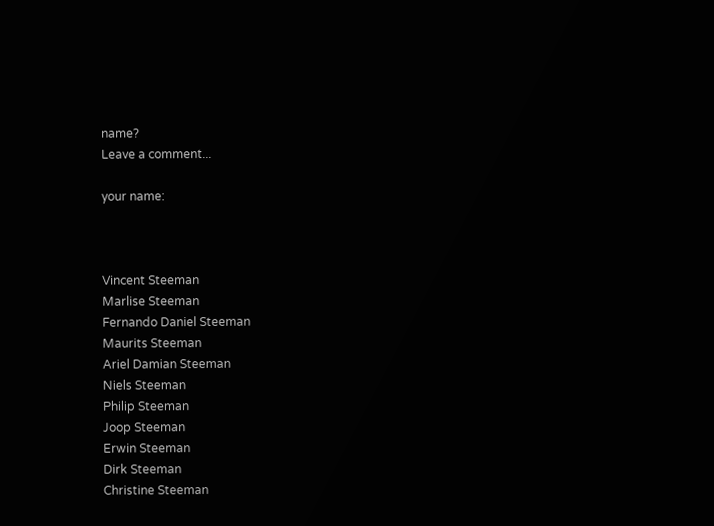name?
Leave a comment...

your name:



Vincent Steeman
Marlise Steeman
Fernando Daniel Steeman
Maurits Steeman
Ariel Damian Steeman
Niels Steeman
Philip Steeman
Joop Steeman
Erwin Steeman
Dirk Steeman
Christine Steeman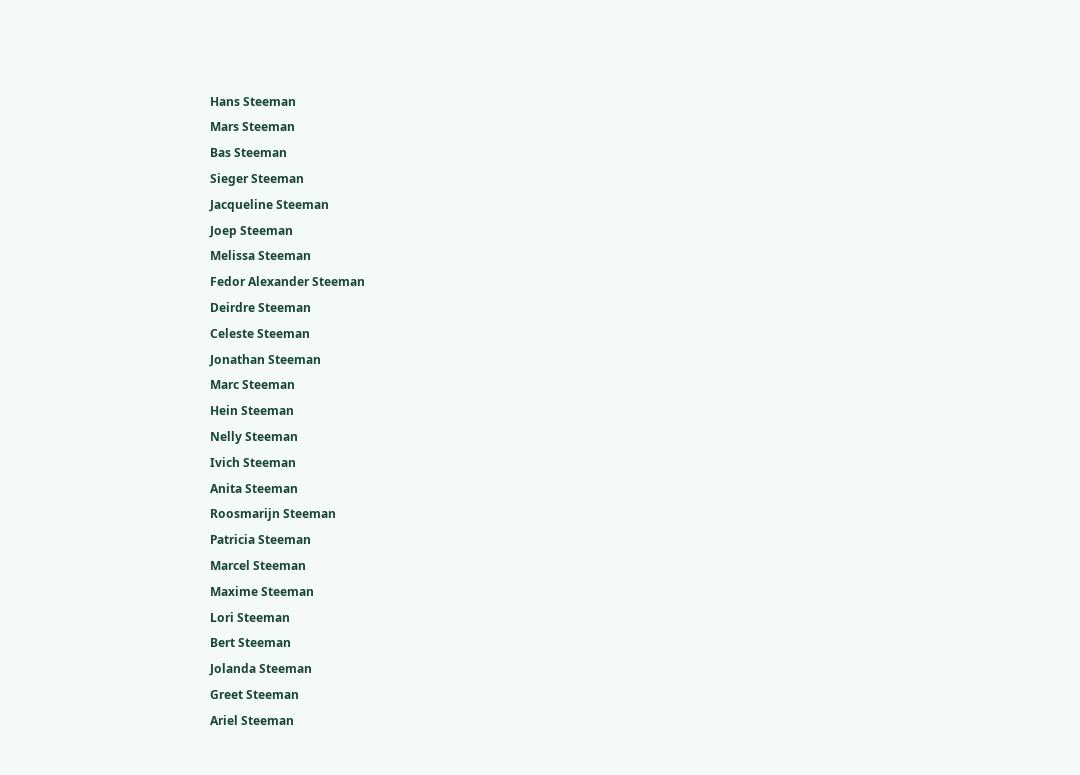Hans Steeman
Mars Steeman
Bas Steeman
Sieger Steeman
Jacqueline Steeman
Joep Steeman
Melissa Steeman
Fedor Alexander Steeman
Deirdre Steeman
Celeste Steeman
Jonathan Steeman
Marc Steeman
Hein Steeman
Nelly Steeman
Ivich Steeman
Anita Steeman
Roosmarijn Steeman
Patricia Steeman
Marcel Steeman
Maxime Steeman
Lori Steeman
Bert Steeman
Jolanda Steeman
Greet Steeman
Ariel Steeman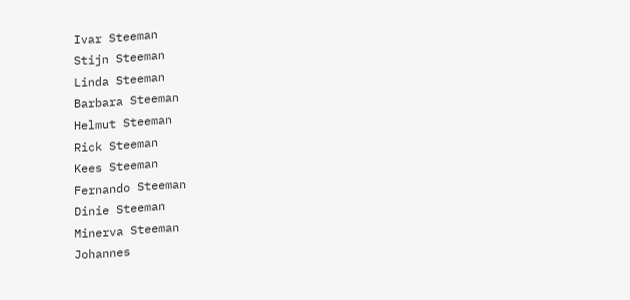Ivar Steeman
Stijn Steeman
Linda Steeman
Barbara Steeman
Helmut Steeman
Rick Steeman
Kees Steeman
Fernando Steeman
Dinie Steeman
Minerva Steeman
Johannes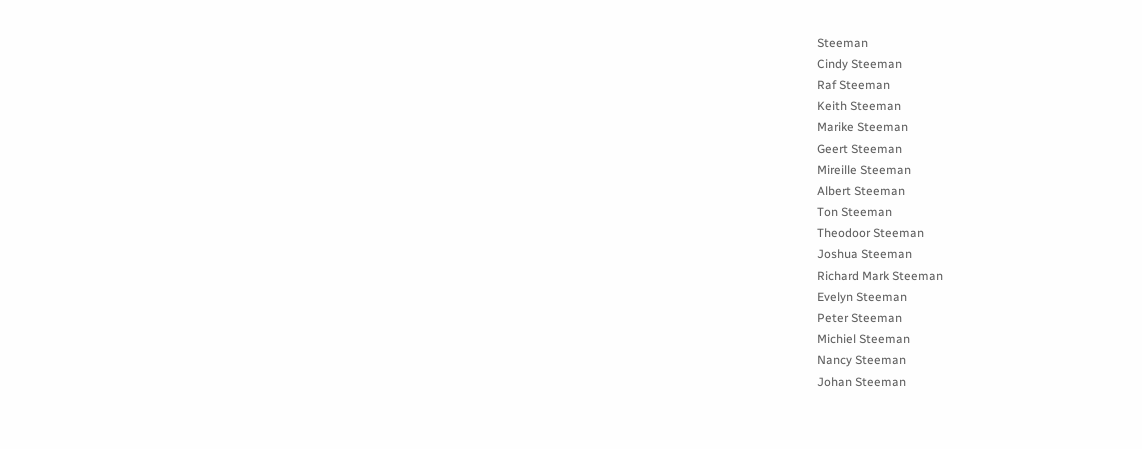Steeman
Cindy Steeman
Raf Steeman
Keith Steeman
Marike Steeman
Geert Steeman
Mireille Steeman
Albert Steeman
Ton Steeman
Theodoor Steeman
Joshua Steeman
Richard Mark Steeman
Evelyn Steeman
Peter Steeman
Michiel Steeman
Nancy Steeman
Johan Steeman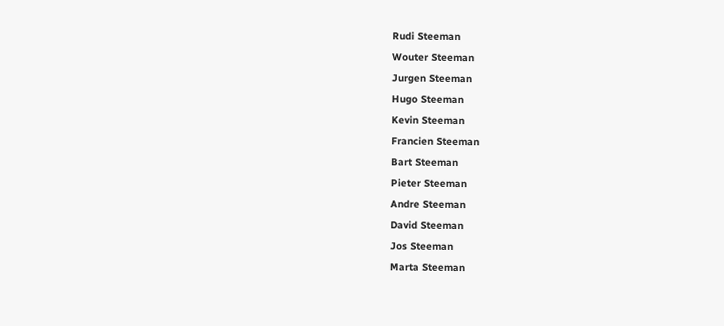Rudi Steeman
Wouter Steeman
Jurgen Steeman
Hugo Steeman
Kevin Steeman
Francien Steeman
Bart Steeman
Pieter Steeman
Andre Steeman
David Steeman
Jos Steeman
Marta Steeman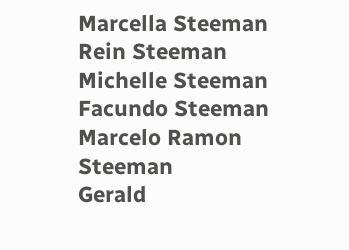Marcella Steeman
Rein Steeman
Michelle Steeman
Facundo Steeman
Marcelo Ramon Steeman
Gerald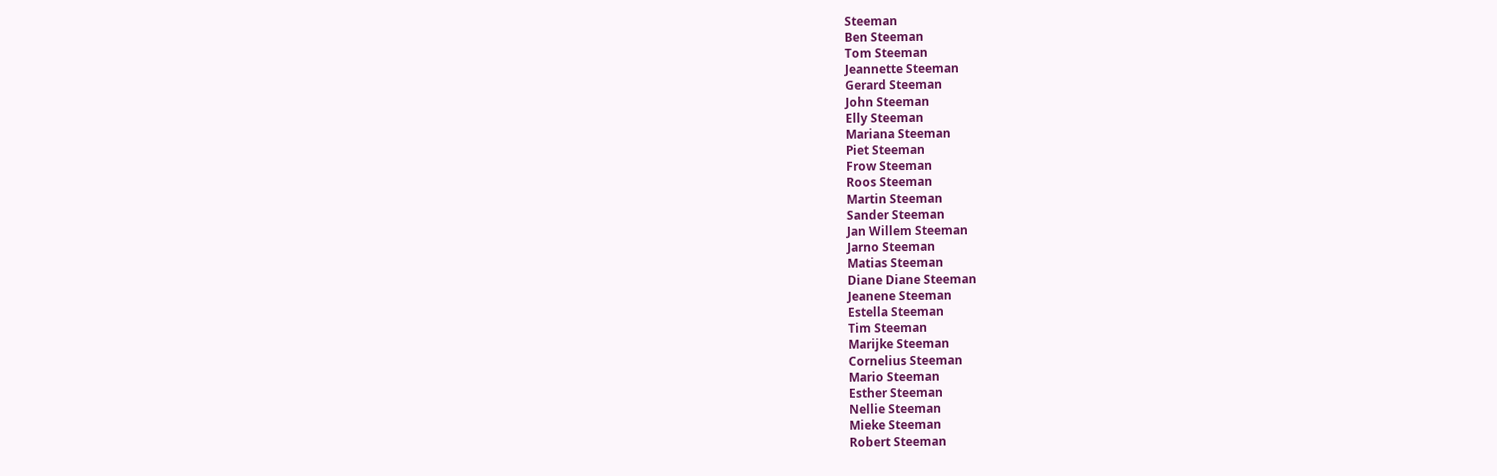Steeman
Ben Steeman
Tom Steeman
Jeannette Steeman
Gerard Steeman
John Steeman
Elly Steeman
Mariana Steeman
Piet Steeman
Frow Steeman
Roos Steeman
Martin Steeman
Sander Steeman
Jan Willem Steeman
Jarno Steeman
Matias Steeman
Diane Diane Steeman
Jeanene Steeman
Estella Steeman
Tim Steeman
Marijke Steeman
Cornelius Steeman
Mario Steeman
Esther Steeman
Nellie Steeman
Mieke Steeman
Robert Steeman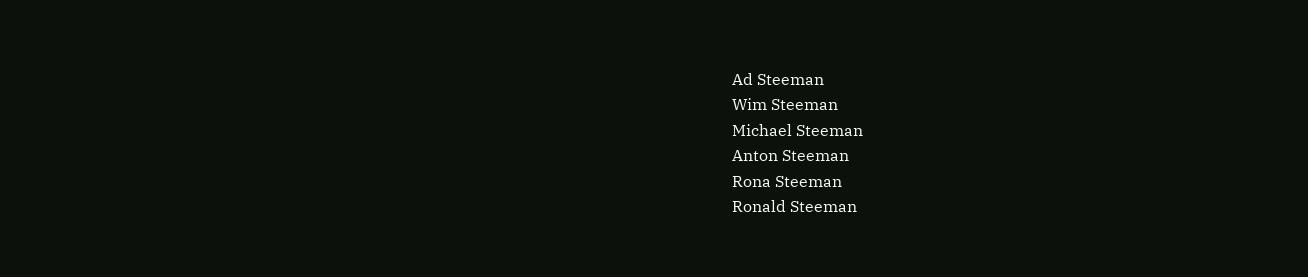Ad Steeman
Wim Steeman
Michael Steeman
Anton Steeman
Rona Steeman
Ronald Steeman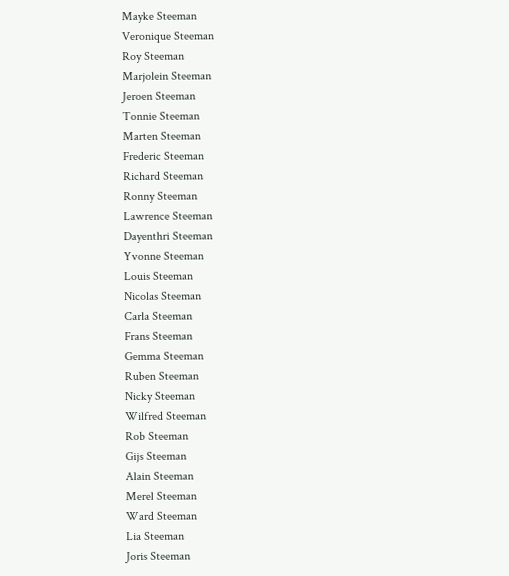Mayke Steeman
Veronique Steeman
Roy Steeman
Marjolein Steeman
Jeroen Steeman
Tonnie Steeman
Marten Steeman
Frederic Steeman
Richard Steeman
Ronny Steeman
Lawrence Steeman
Dayenthri Steeman
Yvonne Steeman
Louis Steeman
Nicolas Steeman
Carla Steeman
Frans Steeman
Gemma Steeman
Ruben Steeman
Nicky Steeman
Wilfred Steeman
Rob Steeman
Gijs Steeman
Alain Steeman
Merel Steeman
Ward Steeman
Lia Steeman
Joris Steeman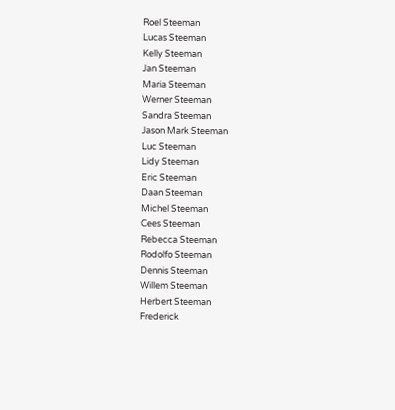Roel Steeman
Lucas Steeman
Kelly Steeman
Jan Steeman
Maria Steeman
Werner Steeman
Sandra Steeman
Jason Mark Steeman
Luc Steeman
Lidy Steeman
Eric Steeman
Daan Steeman
Michel Steeman
Cees Steeman
Rebecca Steeman
Rodolfo Steeman
Dennis Steeman
Willem Steeman
Herbert Steeman
Frederick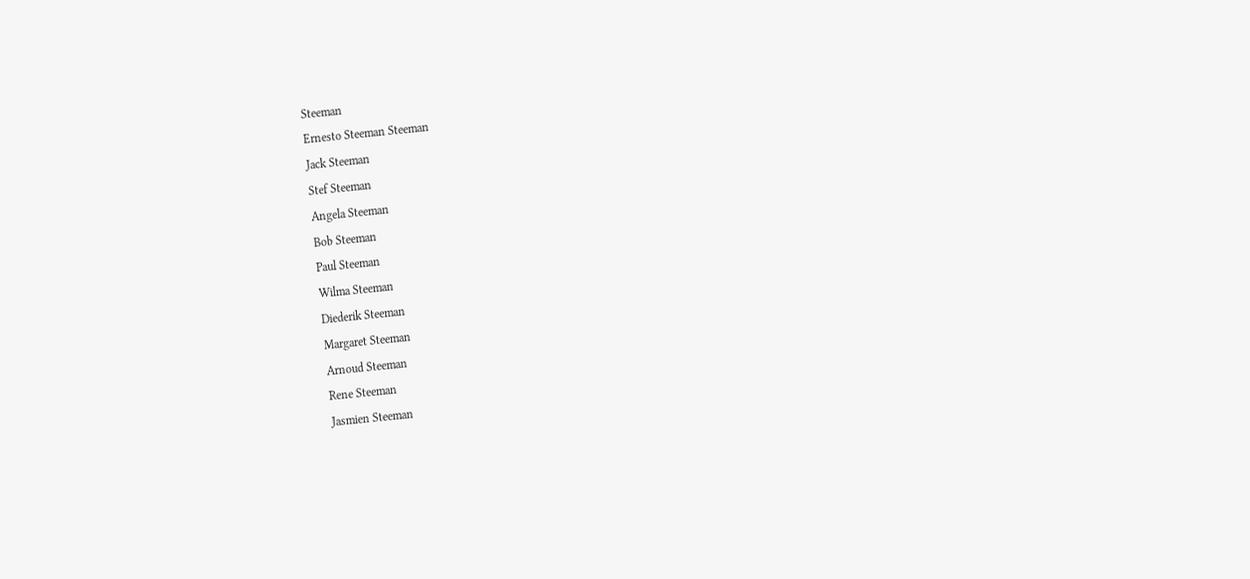Steeman
Ernesto Steeman Steeman
Jack Steeman
Stef Steeman
Angela Steeman
Bob Steeman
Paul Steeman
Wilma Steeman
Diederik Steeman
Margaret Steeman
Arnoud Steeman
Rene Steeman
Jasmien Steeman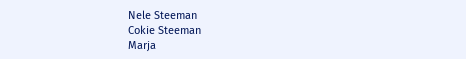Nele Steeman
Cokie Steeman
Marja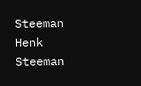Steeman
Henk Steeman